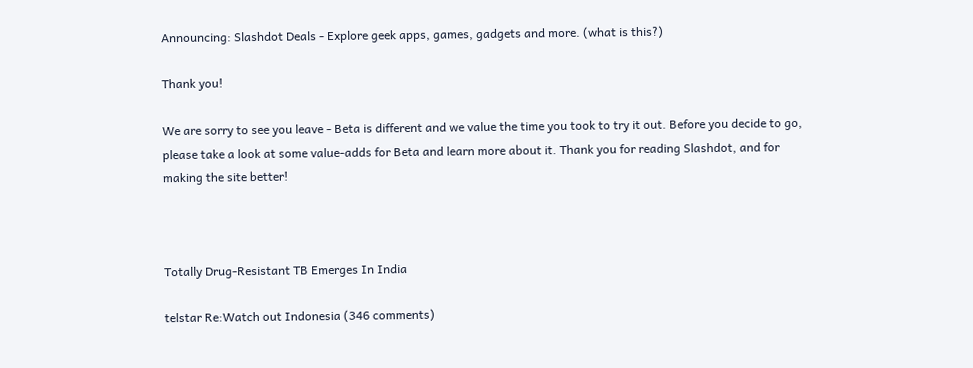Announcing: Slashdot Deals - Explore geek apps, games, gadgets and more. (what is this?)

Thank you!

We are sorry to see you leave - Beta is different and we value the time you took to try it out. Before you decide to go, please take a look at some value-adds for Beta and learn more about it. Thank you for reading Slashdot, and for making the site better!



Totally Drug-Resistant TB Emerges In India

telstar Re:Watch out Indonesia (346 comments)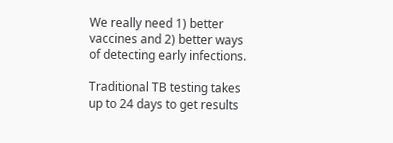We really need 1) better vaccines and 2) better ways of detecting early infections.

Traditional TB testing takes up to 24 days to get results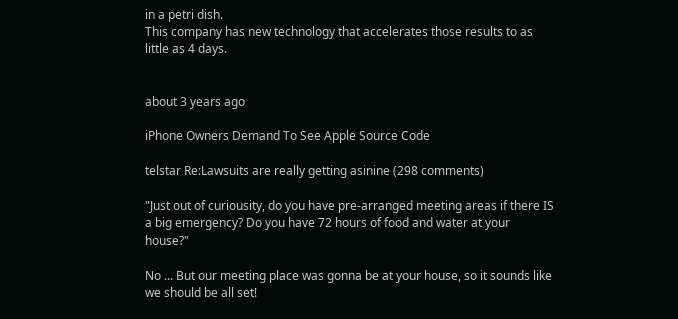in a petri dish.
This company has new technology that accelerates those results to as little as 4 days.


about 3 years ago

iPhone Owners Demand To See Apple Source Code

telstar Re:Lawsuits are really getting asinine (298 comments)

"Just out of curiousity, do you have pre-arranged meeting areas if there IS a big emergency? Do you have 72 hours of food and water at your house?"

No ... But our meeting place was gonna be at your house, so it sounds like we should be all set!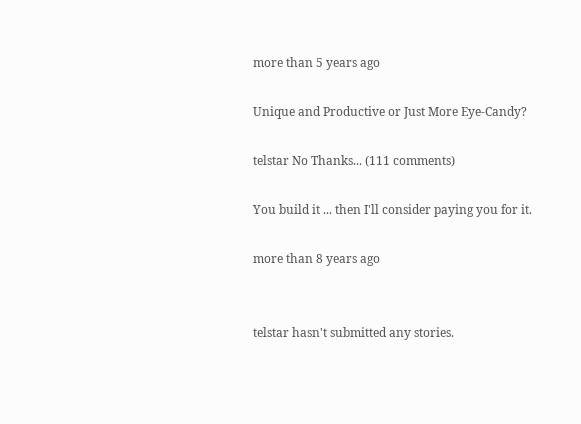more than 5 years ago

Unique and Productive or Just More Eye-Candy?

telstar No Thanks... (111 comments)

You build it ... then I'll consider paying you for it.

more than 8 years ago


telstar hasn't submitted any stories.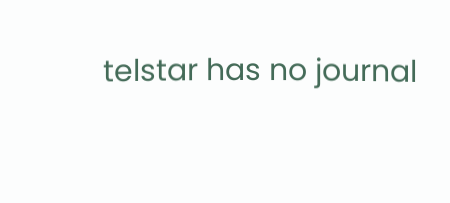telstar has no journal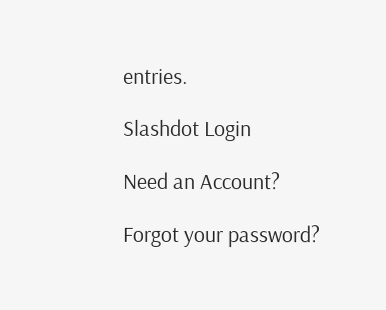entries.

Slashdot Login

Need an Account?

Forgot your password?